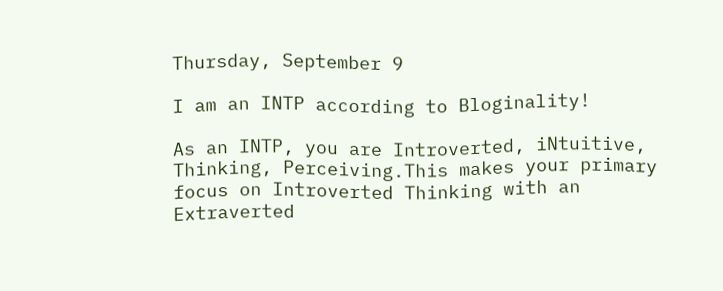Thursday, September 9

I am an INTP according to Bloginality!

As an INTP, you are Introverted, iNtuitive, Thinking, Perceiving.This makes your primary focus on Introverted Thinking with an Extraverted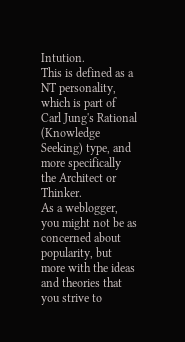Intution.
This is defined as a NT personality, which is part of Carl Jung's Rational (Knowledge Seeking) type, and more specifically the Architect or Thinker.
As a weblogger, you might not be as concerned about popularity, but more with the ideas and theories that you strive to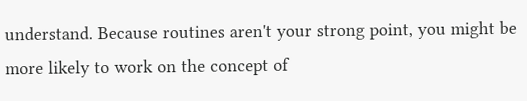understand. Because routines aren't your strong point, you might be more likely to work on the concept of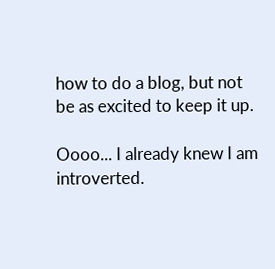how to do a blog, but not be as excited to keep it up.

Oooo... I already knew I am introverted.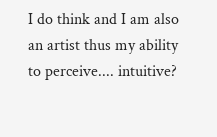I do think and I am also an artist thus my ability to perceive.... intuitive?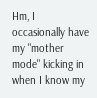Hm, I occasionally have my "mother mode" kicking in when I know my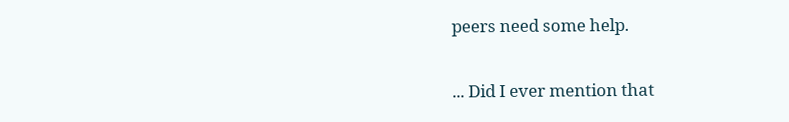peers need some help.

... Did I ever mention that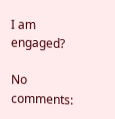I am engaged?

No comments: